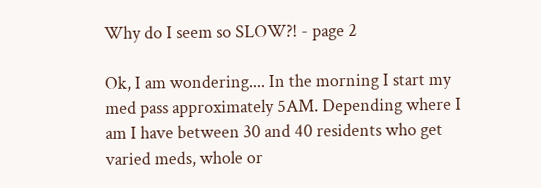Why do I seem so SLOW?! - page 2

Ok, I am wondering.... In the morning I start my med pass approximately 5AM. Depending where I am I have between 30 and 40 residents who get varied meds, whole or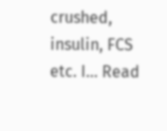crushed, insulin, FCS etc. I... Read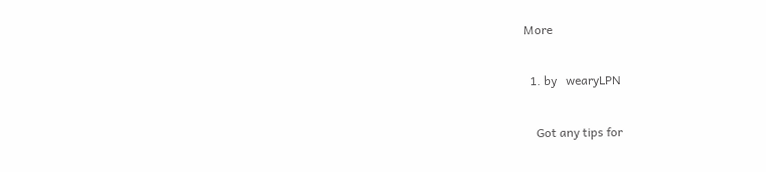More

  1. by   wearyLPN

    Got any tips for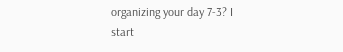organizing your day 7-3? I start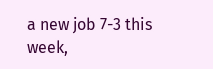a new job 7-3 this week,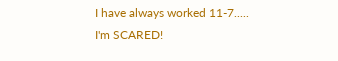I have always worked 11-7..... I'm SCARED!